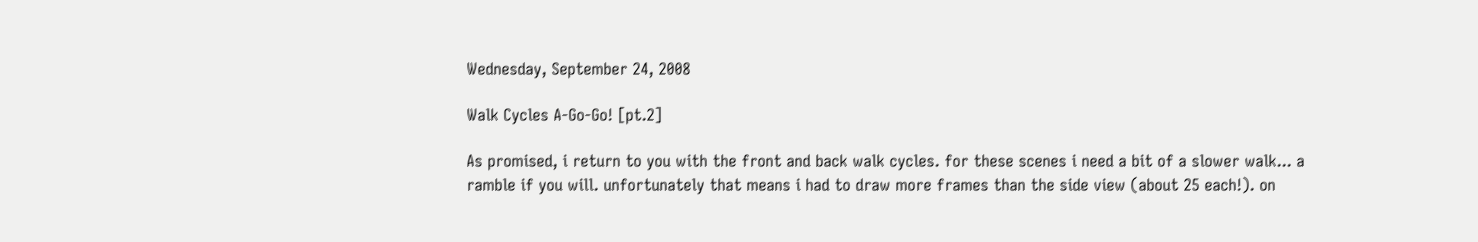Wednesday, September 24, 2008

Walk Cycles A-Go-Go! [pt.2]

As promised, i return to you with the front and back walk cycles. for these scenes i need a bit of a slower walk... a ramble if you will. unfortunately that means i had to draw more frames than the side view (about 25 each!). on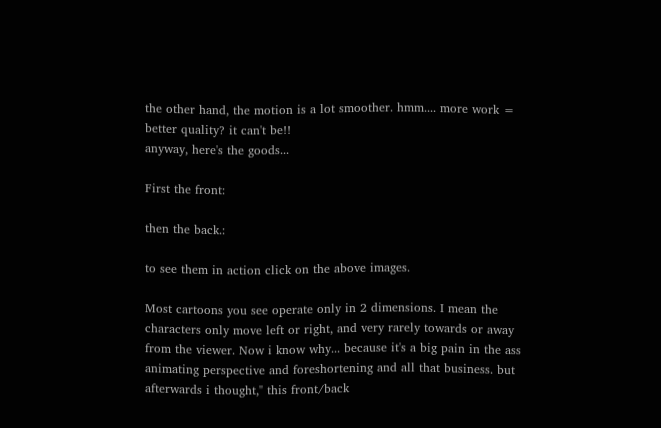the other hand, the motion is a lot smoother. hmm.... more work = better quality? it can't be!!
anyway, here's the goods...

First the front:

then the back.:

to see them in action click on the above images.

Most cartoons you see operate only in 2 dimensions. I mean the characters only move left or right, and very rarely towards or away from the viewer. Now i know why... because it's a big pain in the ass animating perspective and foreshortening and all that business. but afterwards i thought," this front/back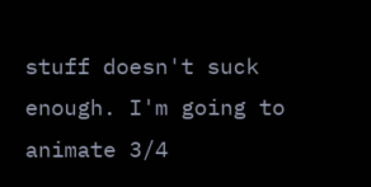stuff doesn't suck enough. I'm going to animate 3/4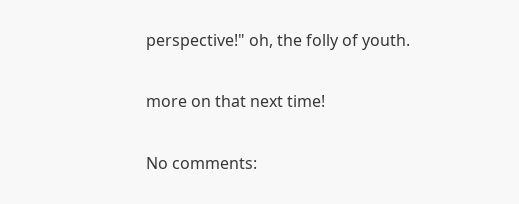perspective!" oh, the folly of youth.

more on that next time!

No comments: